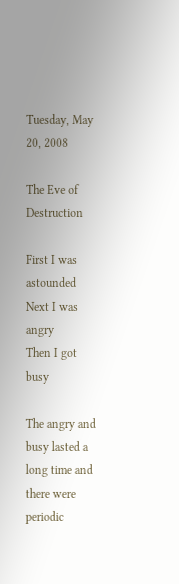Tuesday, May 20, 2008

The Eve of Destruction

First I was astounded
Next I was angry
Then I got busy

The angry and busy lasted a long time and there were periodic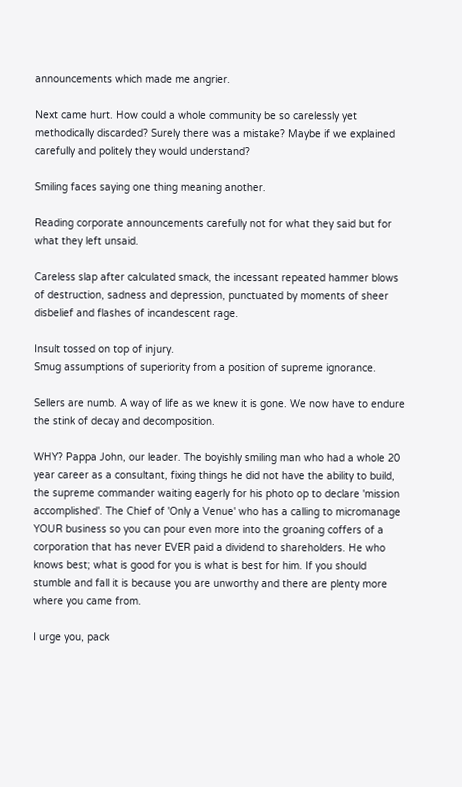announcements which made me angrier.

Next came hurt. How could a whole community be so carelessly yet methodically discarded? Surely there was a mistake? Maybe if we explained carefully and politely they would understand?

Smiling faces saying one thing meaning another.

Reading corporate announcements carefully not for what they said but for what they left unsaid.

Careless slap after calculated smack, the incessant repeated hammer blows of destruction, sadness and depression, punctuated by moments of sheer disbelief and flashes of incandescent rage.

Insult tossed on top of injury.
Smug assumptions of superiority from a position of supreme ignorance.

Sellers are numb. A way of life as we knew it is gone. We now have to endure the stink of decay and decomposition.

WHY? Pappa John, our leader. The boyishly smiling man who had a whole 20 year career as a consultant, fixing things he did not have the ability to build, the supreme commander waiting eagerly for his photo op to declare 'mission accomplished'. The Chief of 'Only a Venue' who has a calling to micromanage YOUR business so you can pour even more into the groaning coffers of a corporation that has never EVER paid a dividend to shareholders. He who knows best; what is good for you is what is best for him. If you should stumble and fall it is because you are unworthy and there are plenty more where you came from.

I urge you, pack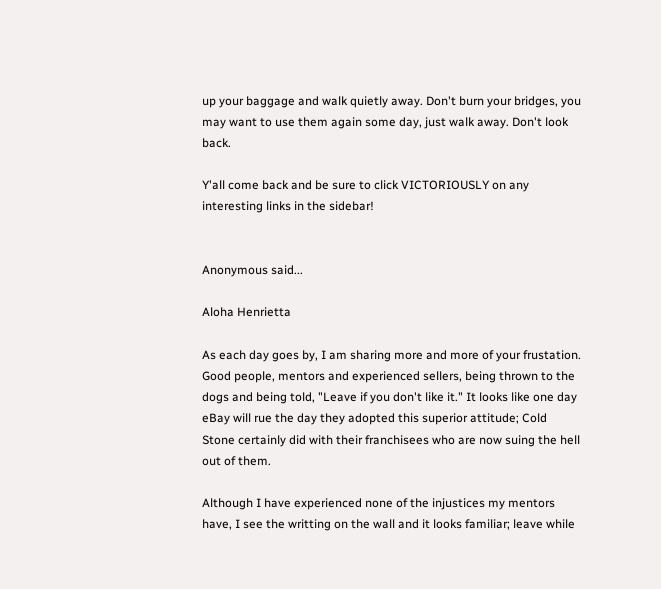up your baggage and walk quietly away. Don't burn your bridges, you may want to use them again some day, just walk away. Don't look back.

Y'all come back and be sure to click VICTORIOUSLY on any interesting links in the sidebar!


Anonymous said...

Aloha Henrietta

As each day goes by, I am sharing more and more of your frustation. Good people, mentors and experienced sellers, being thrown to the dogs and being told, "Leave if you don't like it." It looks like one day eBay will rue the day they adopted this superior attitude; Cold Stone certainly did with their franchisees who are now suing the hell out of them.

Although I have experienced none of the injustices my mentors have, I see the writting on the wall and it looks familiar; leave while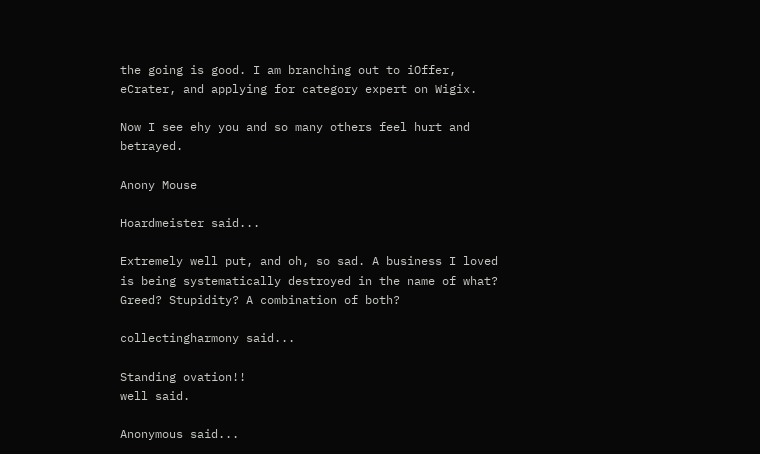the going is good. I am branching out to iOffer, eCrater, and applying for category expert on Wigix.

Now I see ehy you and so many others feel hurt and betrayed.

Anony Mouse

Hoardmeister said...

Extremely well put, and oh, so sad. A business I loved is being systematically destroyed in the name of what? Greed? Stupidity? A combination of both?

collectingharmony said...

Standing ovation!!
well said.

Anonymous said...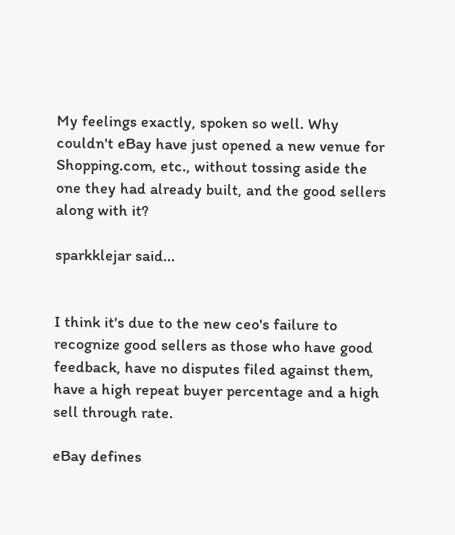My feelings exactly, spoken so well. Why couldn't eBay have just opened a new venue for Shopping.com, etc., without tossing aside the one they had already built, and the good sellers along with it?

sparkklejar said...


I think it's due to the new ceo's failure to recognize good sellers as those who have good feedback, have no disputes filed against them, have a high repeat buyer percentage and a high sell through rate.

eBay defines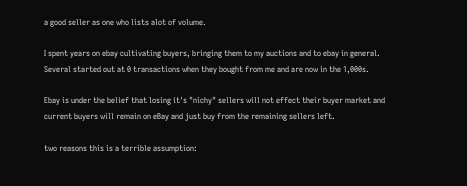a good seller as one who lists alot of volume.

I spent years on ebay cultivating buyers, bringing them to my auctions and to ebay in general. Several started out at 0 transactions when they bought from me and are now in the 1,000s.

Ebay is under the belief that losing it's "nichy" sellers will not effect their buyer market and current buyers will remain on eBay and just buy from the remaining sellers left.

two reasons this is a terrible assumption: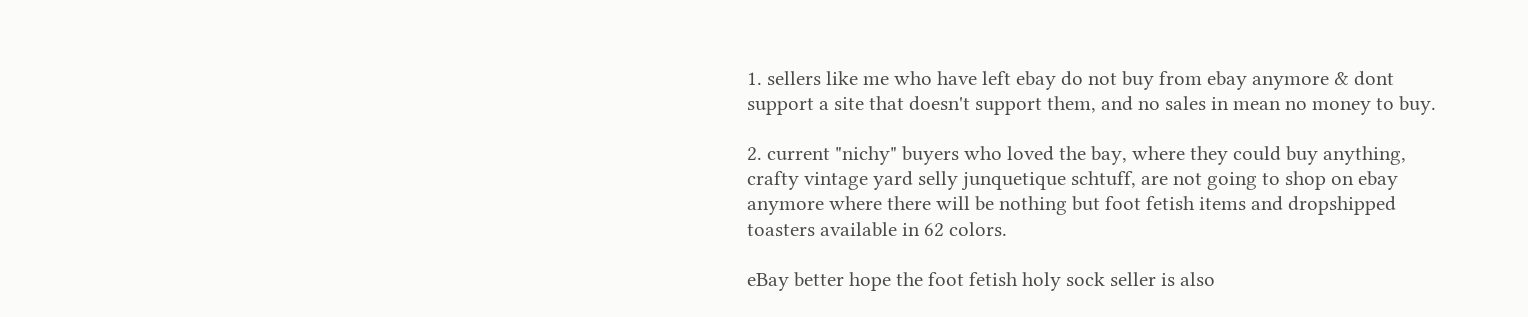1. sellers like me who have left ebay do not buy from ebay anymore & dont support a site that doesn't support them, and no sales in mean no money to buy.

2. current "nichy" buyers who loved the bay, where they could buy anything, crafty vintage yard selly junquetique schtuff, are not going to shop on ebay anymore where there will be nothing but foot fetish items and dropshipped toasters available in 62 colors.

eBay better hope the foot fetish holy sock seller is also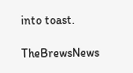into toast.

TheBrewsNews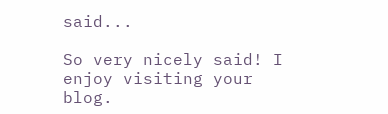said...

So very nicely said! I enjoy visiting your blog.